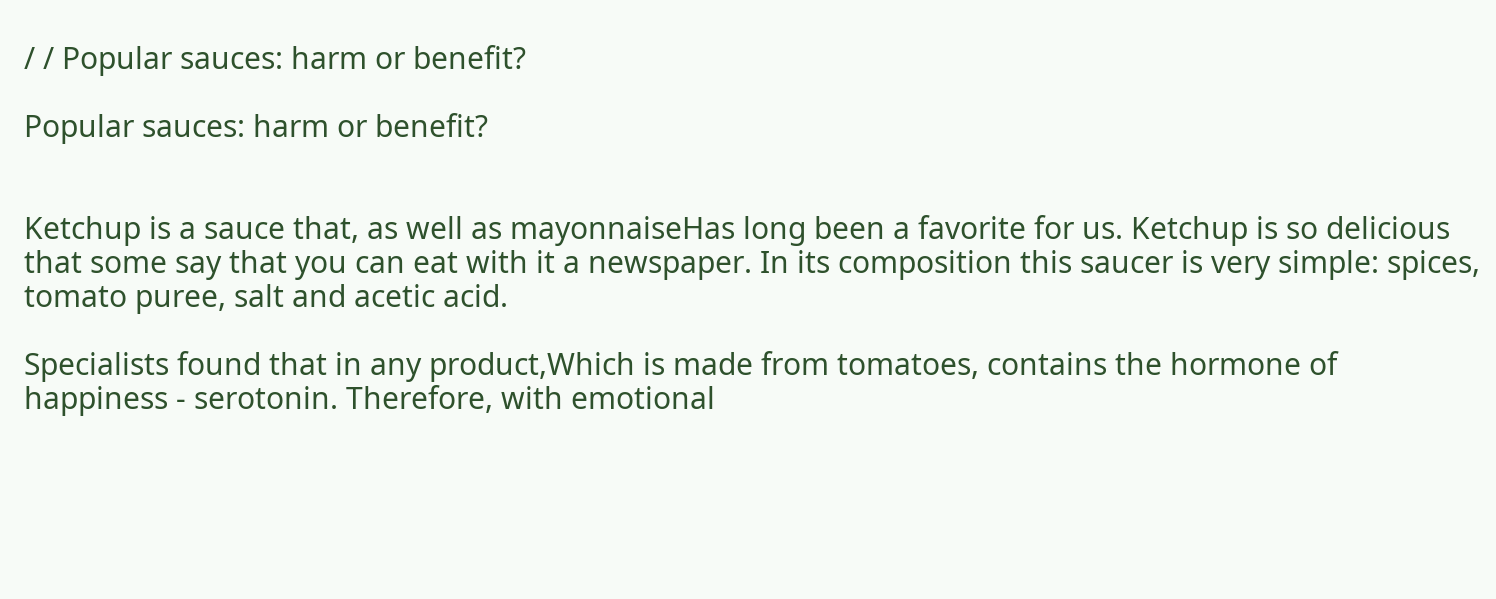/ / Popular sauces: harm or benefit?

Popular sauces: harm or benefit?


Ketchup is a sauce that, as well as mayonnaiseHas long been a favorite for us. Ketchup is so delicious that some say that you can eat with it a newspaper. In its composition this saucer is very simple: spices, tomato puree, salt and acetic acid.

Specialists found that in any product,Which is made from tomatoes, contains the hormone of happiness - serotonin. Therefore, with emotional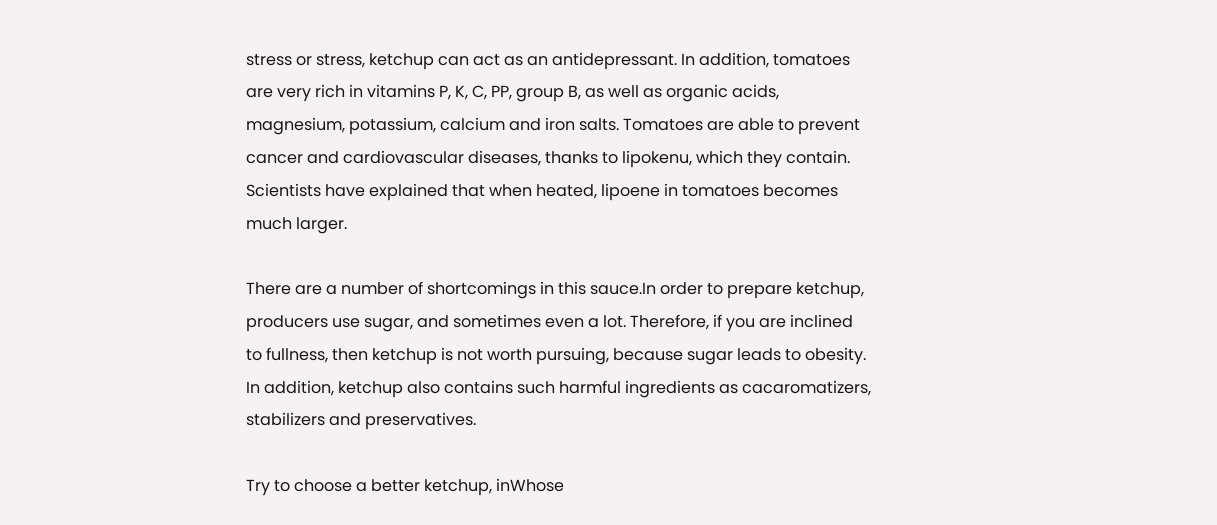stress or stress, ketchup can act as an antidepressant. In addition, tomatoes are very rich in vitamins P, K, C, PP, group B, as well as organic acids, magnesium, potassium, calcium and iron salts. Tomatoes are able to prevent cancer and cardiovascular diseases, thanks to lipokenu, which they contain. Scientists have explained that when heated, lipoene in tomatoes becomes much larger.

There are a number of shortcomings in this sauce.In order to prepare ketchup, producers use sugar, and sometimes even a lot. Therefore, if you are inclined to fullness, then ketchup is not worth pursuing, because sugar leads to obesity. In addition, ketchup also contains such harmful ingredients as cacaromatizers, stabilizers and preservatives.

Try to choose a better ketchup, inWhose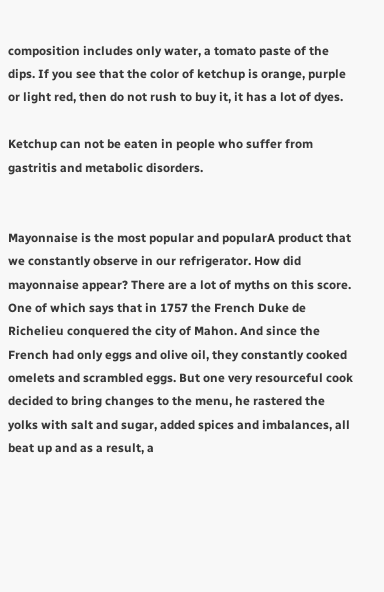composition includes only water, a tomato paste of the dips. If you see that the color of ketchup is orange, purple or light red, then do not rush to buy it, it has a lot of dyes.

Ketchup can not be eaten in people who suffer from gastritis and metabolic disorders.


Mayonnaise is the most popular and popularA product that we constantly observe in our refrigerator. How did mayonnaise appear? There are a lot of myths on this score. One of which says that in 1757 the French Duke de Richelieu conquered the city of Mahon. And since the French had only eggs and olive oil, they constantly cooked omelets and scrambled eggs. But one very resourceful cook decided to bring changes to the menu, he rastered the yolks with salt and sugar, added spices and imbalances, all beat up and as a result, a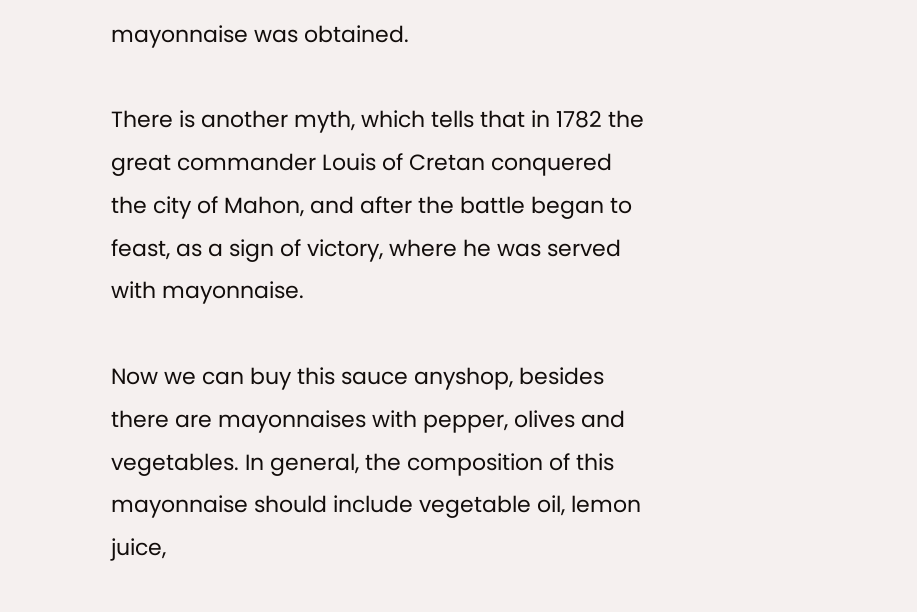mayonnaise was obtained.

There is another myth, which tells that in 1782 the great commander Louis of Cretan conquered the city of Mahon, and after the battle began to feast, as a sign of victory, where he was served with mayonnaise.

Now we can buy this sauce anyshop, besides there are mayonnaises with pepper, olives and vegetables. In general, the composition of this mayonnaise should include vegetable oil, lemon juice,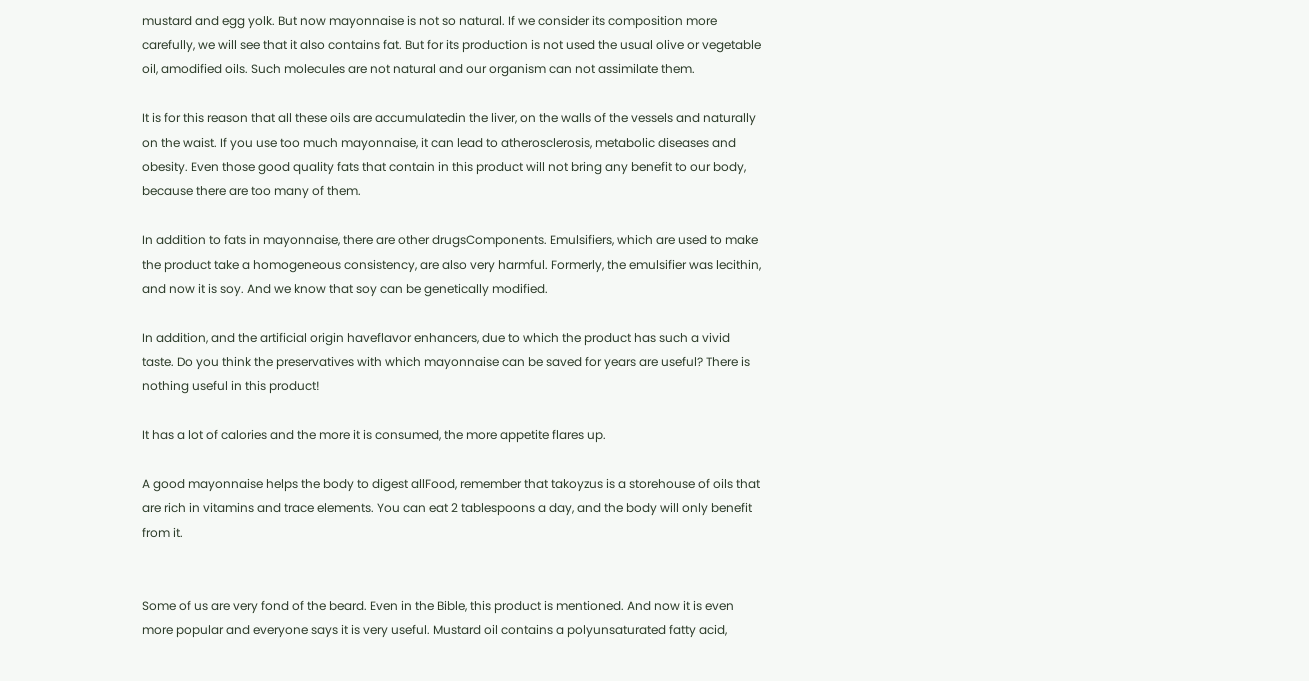mustard and egg yolk. But now mayonnaise is not so natural. If we consider its composition more carefully, we will see that it also contains fat. But for its production is not used the usual olive or vegetable oil, amodified oils. Such molecules are not natural and our organism can not assimilate them.

It is for this reason that all these oils are accumulatedin the liver, on the walls of the vessels and naturally on the waist. If you use too much mayonnaise, it can lead to atherosclerosis, metabolic diseases and obesity. Even those good quality fats that contain in this product will not bring any benefit to our body, because there are too many of them.

In addition to fats in mayonnaise, there are other drugsComponents. Emulsifiers, which are used to make the product take a homogeneous consistency, are also very harmful. Formerly, the emulsifier was lecithin, and now it is soy. And we know that soy can be genetically modified.

In addition, and the artificial origin haveflavor enhancers, due to which the product has such a vivid taste. Do you think the preservatives with which mayonnaise can be saved for years are useful? There is nothing useful in this product!

It has a lot of calories and the more it is consumed, the more appetite flares up.

A good mayonnaise helps the body to digest allFood, remember that takoyzus is a storehouse of oils that are rich in vitamins and trace elements. You can eat 2 tablespoons a day, and the body will only benefit from it.


Some of us are very fond of the beard. Even in the Bible, this product is mentioned. And now it is even more popular and everyone says it is very useful. Mustard oil contains a polyunsaturated fatty acid,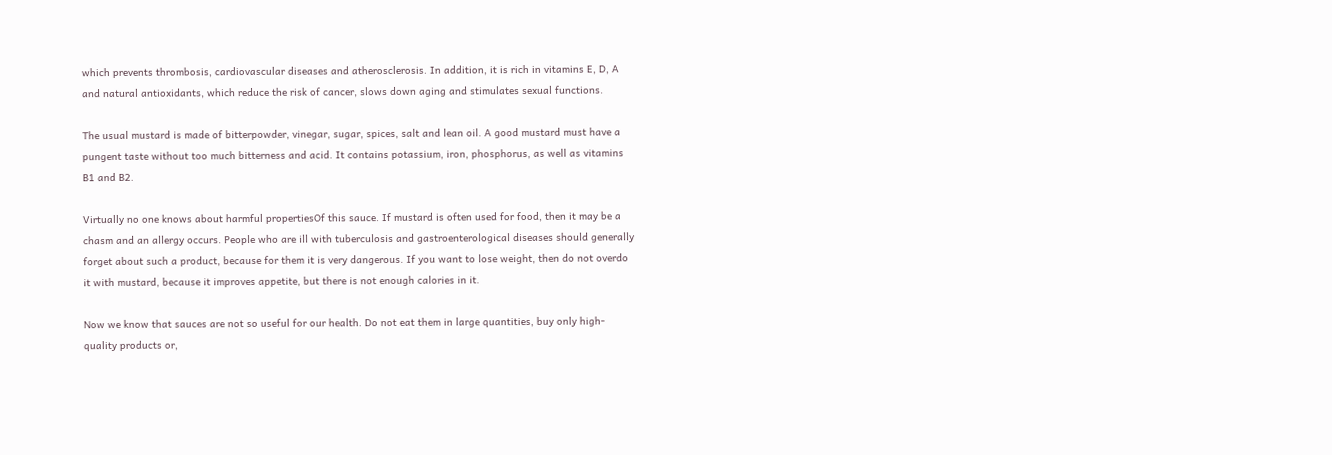which prevents thrombosis, cardiovascular diseases and atherosclerosis. In addition, it is rich in vitamins E, D, A and natural antioxidants, which reduce the risk of cancer, slows down aging and stimulates sexual functions.

The usual mustard is made of bitterpowder, vinegar, sugar, spices, salt and lean oil. A good mustard must have a pungent taste without too much bitterness and acid. It contains potassium, iron, phosphorus, as well as vitamins B1 and B2.

Virtually no one knows about harmful propertiesOf this sauce. If mustard is often used for food, then it may be a chasm and an allergy occurs. People who are ill with tuberculosis and gastroenterological diseases should generally forget about such a product, because for them it is very dangerous. If you want to lose weight, then do not overdo it with mustard, because it improves appetite, but there is not enough calories in it.

Now we know that sauces are not so useful for our health. Do not eat them in large quantities, buy only high-quality products or,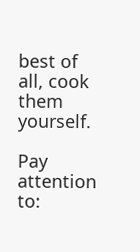best of all, cook them yourself.

Pay attention to: